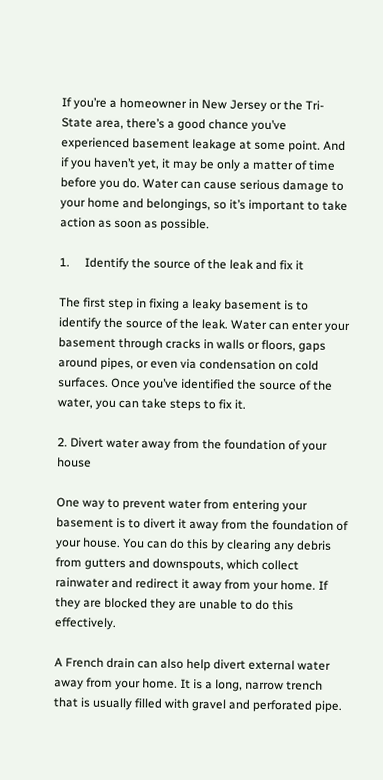If you’re a homeowner in New Jersey or the Tri-State area, there’s a good chance you’ve experienced basement leakage at some point. And if you haven’t yet, it may be only a matter of time before you do. Water can cause serious damage to your home and belongings, so it’s important to take action as soon as possible.

1.     Identify the source of the leak and fix it

The first step in fixing a leaky basement is to identify the source of the leak. Water can enter your basement through cracks in walls or floors, gaps around pipes, or even via condensation on cold surfaces. Once you’ve identified the source of the water, you can take steps to fix it.

2. Divert water away from the foundation of your house

One way to prevent water from entering your basement is to divert it away from the foundation of your house. You can do this by clearing any debris from gutters and downspouts, which collect rainwater and redirect it away from your home. If they are blocked they are unable to do this effectively.

A French drain can also help divert external water away from your home. It is a long, narrow trench that is usually filled with gravel and perforated pipe.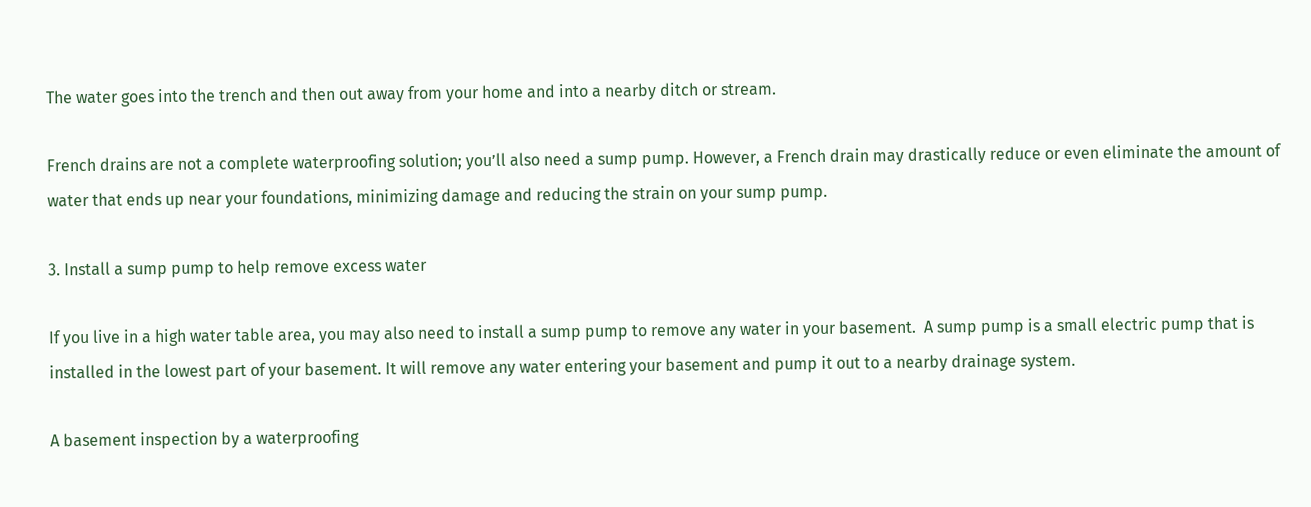The water goes into the trench and then out away from your home and into a nearby ditch or stream.

French drains are not a complete waterproofing solution; you’ll also need a sump pump. However, a French drain may drastically reduce or even eliminate the amount of water that ends up near your foundations, minimizing damage and reducing the strain on your sump pump.

3. Install a sump pump to help remove excess water

If you live in a high water table area, you may also need to install a sump pump to remove any water in your basement.  A sump pump is a small electric pump that is installed in the lowest part of your basement. It will remove any water entering your basement and pump it out to a nearby drainage system.

A basement inspection by a waterproofing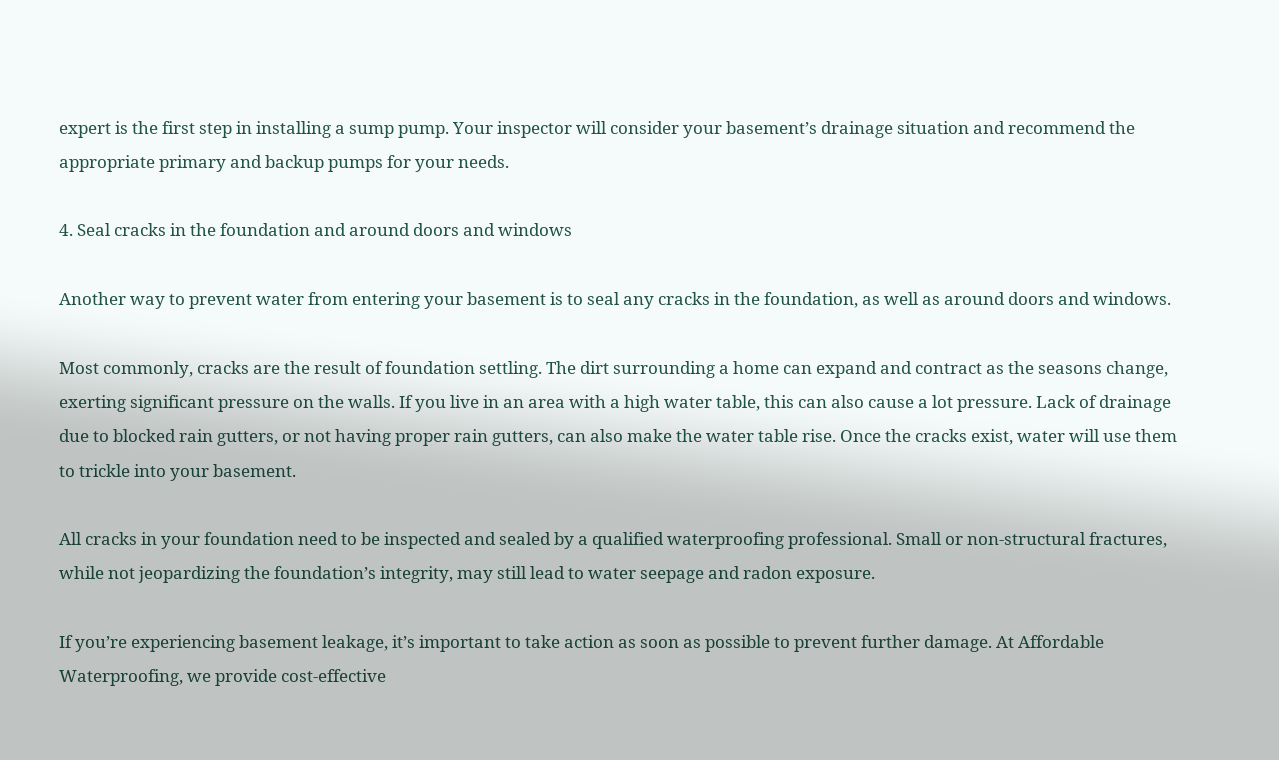expert is the first step in installing a sump pump. Your inspector will consider your basement’s drainage situation and recommend the appropriate primary and backup pumps for your needs.

4. Seal cracks in the foundation and around doors and windows

Another way to prevent water from entering your basement is to seal any cracks in the foundation, as well as around doors and windows.

Most commonly, cracks are the result of foundation settling. The dirt surrounding a home can expand and contract as the seasons change, exerting significant pressure on the walls. If you live in an area with a high water table, this can also cause a lot pressure. Lack of drainage due to blocked rain gutters, or not having proper rain gutters, can also make the water table rise. Once the cracks exist, water will use them to trickle into your basement.

All cracks in your foundation need to be inspected and sealed by a qualified waterproofing professional. Small or non-structural fractures, while not jeopardizing the foundation’s integrity, may still lead to water seepage and radon exposure.

If you’re experiencing basement leakage, it’s important to take action as soon as possible to prevent further damage. At Affordable Waterproofing, we provide cost-effective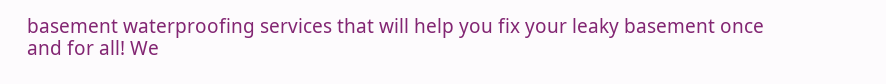basement waterproofing services that will help you fix your leaky basement once and for all! We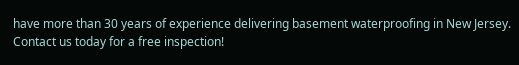have more than 30 years of experience delivering basement waterproofing in New Jersey. Contact us today for a free inspection!